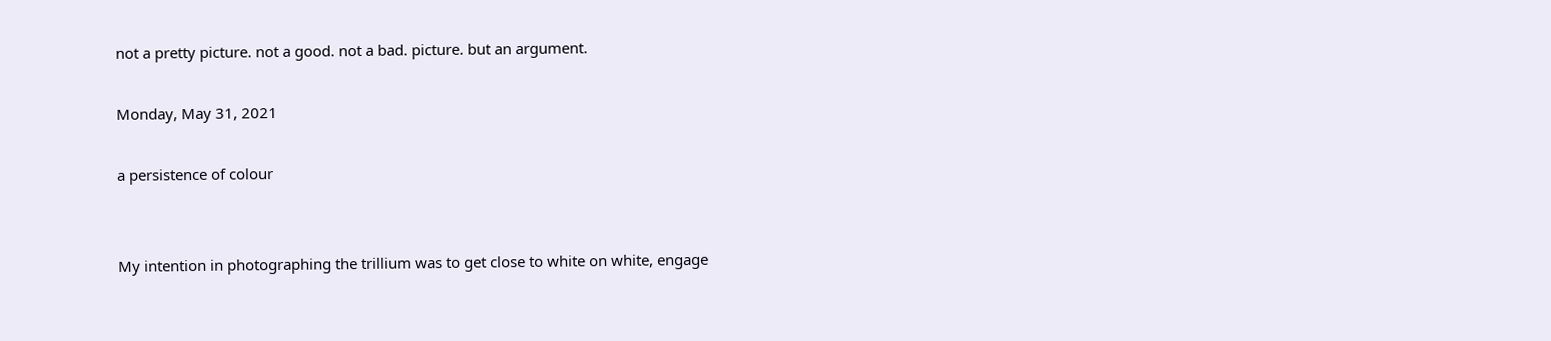not a pretty picture. not a good. not a bad. picture. but an argument.

Monday, May 31, 2021

a persistence of colour


My intention in photographing the trillium was to get close to white on white, engage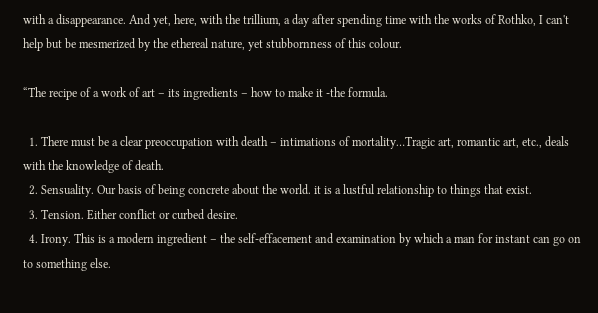with a disappearance. And yet, here, with the trillium, a day after spending time with the works of Rothko, I can't help but be mesmerized by the ethereal nature, yet stubbornness of this colour.

“The recipe of a work of art – its ingredients – how to make it -the formula.

  1. There must be a clear preoccupation with death – intimations of mortality…Tragic art, romantic art, etc., deals with the knowledge of death.
  2. Sensuality. Our basis of being concrete about the world. it is a lustful relationship to things that exist.
  3. Tension. Either conflict or curbed desire.
  4. Irony. This is a modern ingredient – the self-effacement and examination by which a man for instant can go on to something else.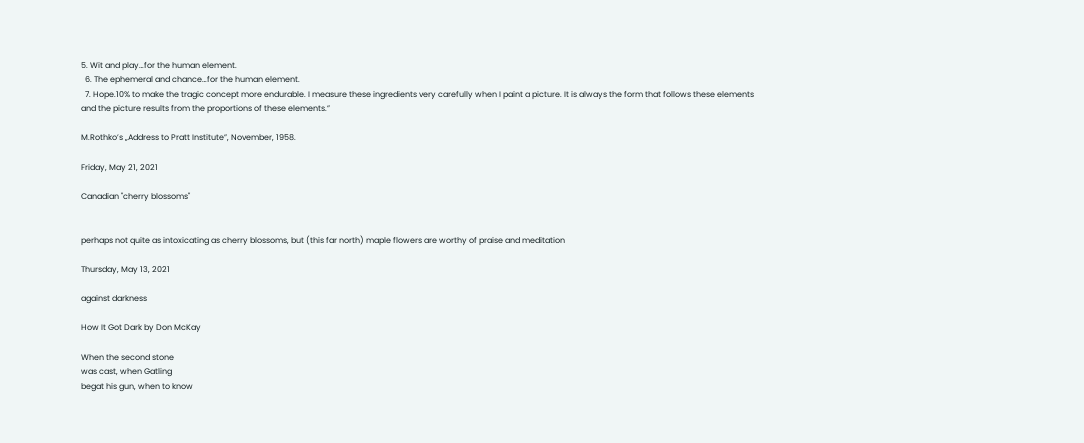5. Wit and play…for the human element.
  6. The ephemeral and chance…for the human element.
  7. Hope.10% to make the tragic concept more endurable. I measure these ingredients very carefully when I paint a picture. It is always the form that follows these elements and the picture results from the proportions of these elements.”

M.Rothko’s „Address to Pratt Institute”, November, 1958.

Friday, May 21, 2021

Canadian "cherry blossoms"


perhaps not quite as intoxicating as cherry blossoms, but (this far north) maple flowers are worthy of praise and meditation

Thursday, May 13, 2021

against darkness

How It Got Dark by Don McKay

When the second stone
was cast, when Gatling
begat his gun, when to know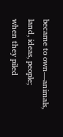became to own—animals,
land, ideas, people;
when they piled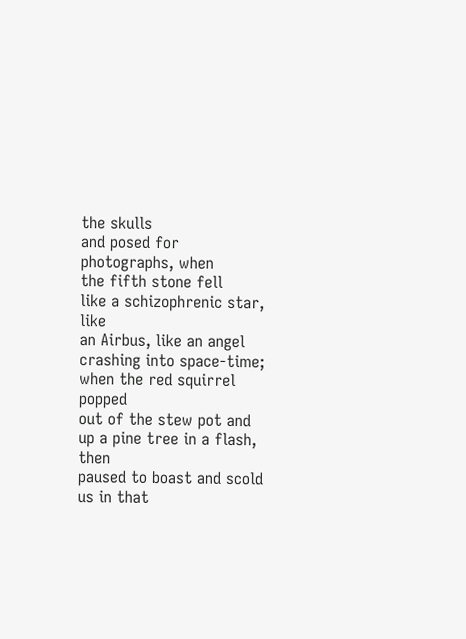the skulls
and posed for photographs, when
the fifth stone fell
like a schizophrenic star, like
an Airbus, like an angel
crashing into space-time;
when the red squirrel popped
out of the stew pot and
up a pine tree in a flash, then
paused to boast and scold us in that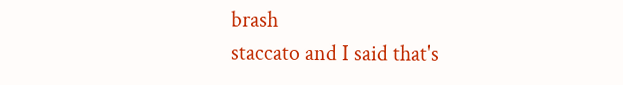brash
staccato and I said that's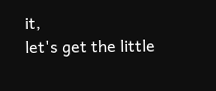it,
let's get the little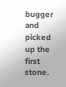bugger and picked
up the first stone.